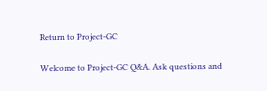Return to Project-GC

Welcome to Project-GC Q&A. Ask questions and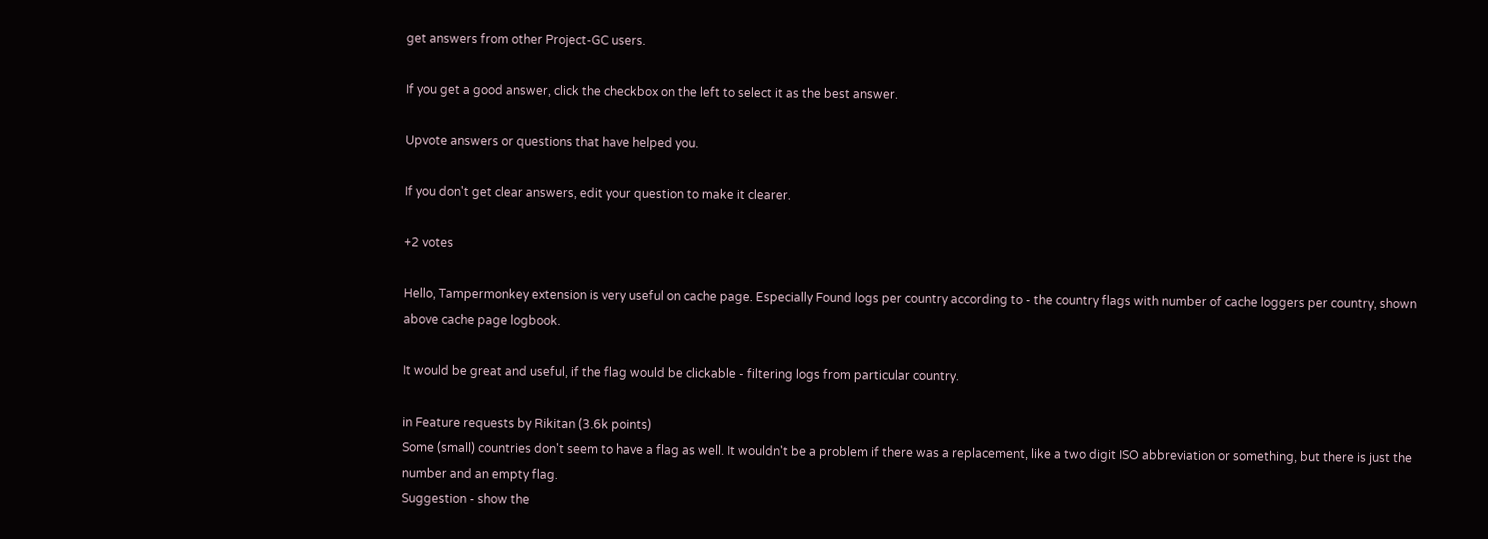get answers from other Project-GC users.

If you get a good answer, click the checkbox on the left to select it as the best answer.

Upvote answers or questions that have helped you.

If you don't get clear answers, edit your question to make it clearer.

+2 votes

Hello, Tampermonkey extension is very useful on cache page. Especially Found logs per country according to - the country flags with number of cache loggers per country, shown above cache page logbook.

It would be great and useful, if the flag would be clickable - filtering logs from particular country.

in Feature requests by Rikitan (3.6k points)
Some (small) countries don't seem to have a flag as well. It wouldn't be a problem if there was a replacement, like a two digit ISO abbreviation or something, but there is just the number and an empty flag.
Suggestion - show the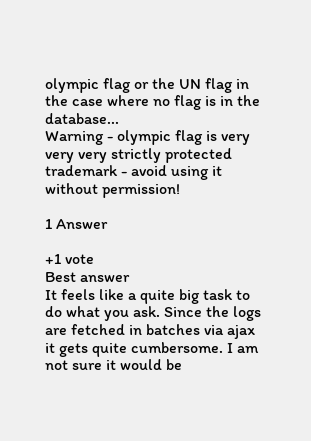olympic flag or the UN flag in the case where no flag is in the database...
Warning - olympic flag is very very very strictly protected trademark - avoid using it without permission!

1 Answer

+1 vote
Best answer
It feels like a quite big task to do what you ask. Since the logs are fetched in batches via ajax it gets quite cumbersome. I am not sure it would be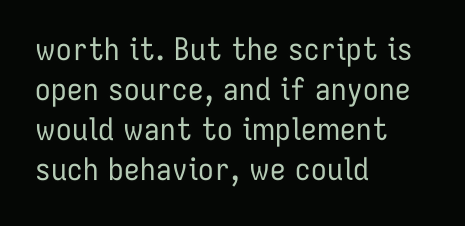worth it. But the script is open source, and if anyone would want to implement such behavior, we could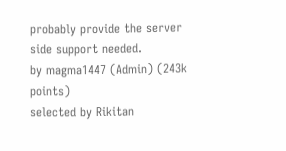probably provide the server side support needed.
by magma1447 (Admin) (243k points)
selected by Rikitan